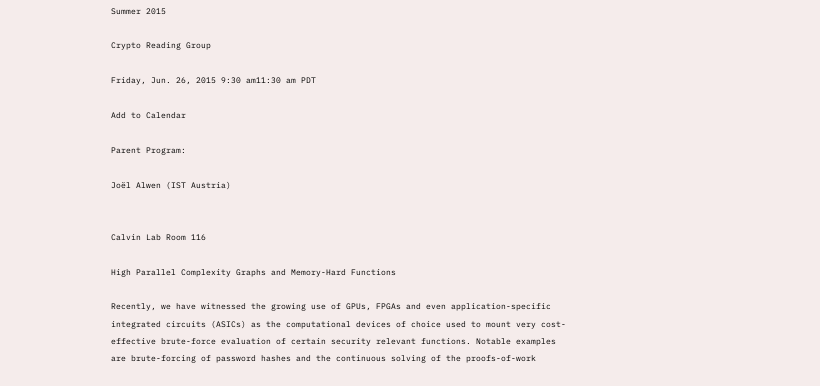Summer 2015

Crypto Reading Group

Friday, Jun. 26, 2015 9:30 am11:30 am PDT

Add to Calendar

Parent Program:

Joël Alwen (IST Austria)


Calvin Lab Room 116

High Parallel Complexity Graphs and Memory-Hard Functions

Recently, we have witnessed the growing use of GPUs, FPGAs and even application-specific integrated circuits (ASICs) as the computational devices of choice used to mount very cost-effective brute-force evaluation of certain security relevant functions. Notable examples are brute-forcing of password hashes and the continuous solving of the proofs-of-work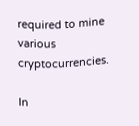required to mine various cryptocurrencies.

In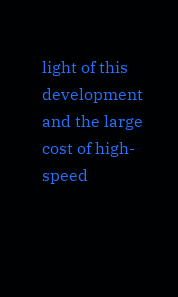light of this development and the large cost of high-speed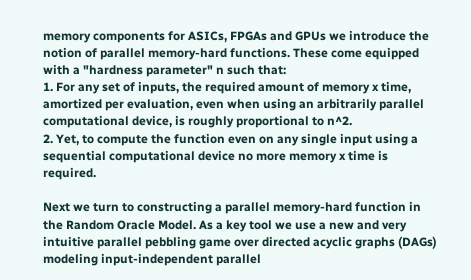memory components for ASICs, FPGAs and GPUs we introduce the notion of parallel memory-hard functions. These come equipped with a "hardness parameter" n such that:
1. For any set of inputs, the required amount of memory x time, amortized per evaluation, even when using an arbitrarily parallel computational device, is roughly proportional to n^2.
2. Yet, to compute the function even on any single input using a sequential computational device no more memory x time is required.

Next we turn to constructing a parallel memory-hard function in the Random Oracle Model. As a key tool we use a new and very intuitive parallel pebbling game over directed acyclic graphs (DAGs) modeling input-independent parallel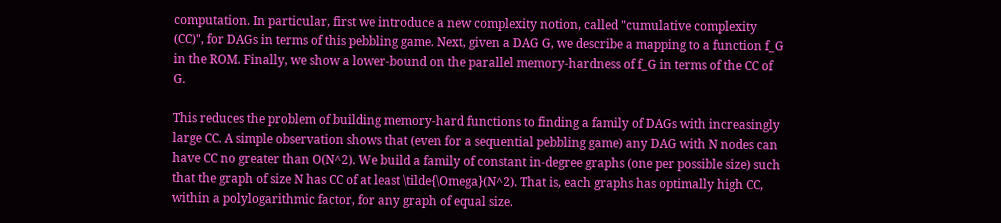computation. In particular, first we introduce a new complexity notion, called "cumulative complexity (CC)", for DAGs in terms of this pebbling game. Next, given a DAG G, we describe a mapping to a function f_G in the ROM. Finally, we show a lower-bound on the parallel memory-hardness of f_G in terms of the CC of G.

This reduces the problem of building memory-hard functions to finding a family of DAGs with increasingly large CC. A simple observation shows that (even for a sequential pebbling game) any DAG with N nodes can have CC no greater than O(N^2). We build a family of constant in-degree graphs (one per possible size) such that the graph of size N has CC of at least \tilde{\Omega}(N^2). That is, each graphs has optimally high CC, within a polylogarithmic factor, for any graph of equal size.